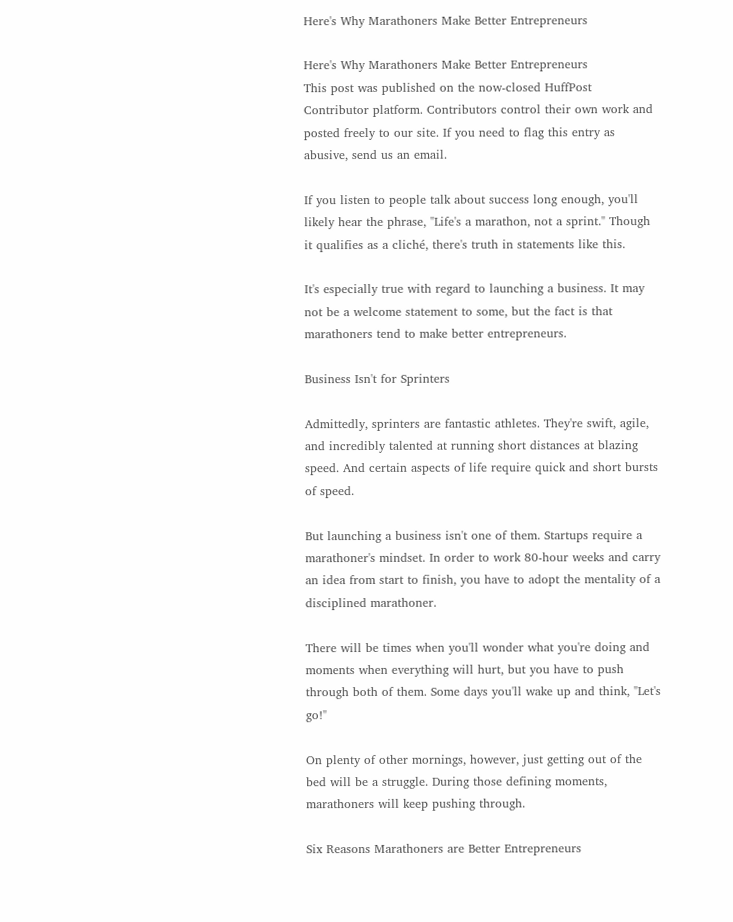Here's Why Marathoners Make Better Entrepreneurs

Here's Why Marathoners Make Better Entrepreneurs
This post was published on the now-closed HuffPost Contributor platform. Contributors control their own work and posted freely to our site. If you need to flag this entry as abusive, send us an email.

If you listen to people talk about success long enough, you'll likely hear the phrase, "Life's a marathon, not a sprint." Though it qualifies as a cliché, there's truth in statements like this.

It's especially true with regard to launching a business. It may not be a welcome statement to some, but the fact is that marathoners tend to make better entrepreneurs.

Business Isn't for Sprinters

Admittedly, sprinters are fantastic athletes. They're swift, agile, and incredibly talented at running short distances at blazing speed. And certain aspects of life require quick and short bursts of speed.

But launching a business isn't one of them. Startups require a marathoner's mindset. In order to work 80-hour weeks and carry an idea from start to finish, you have to adopt the mentality of a disciplined marathoner.

There will be times when you'll wonder what you're doing and moments when everything will hurt, but you have to push through both of them. Some days you'll wake up and think, "Let's go!"

On plenty of other mornings, however, just getting out of the bed will be a struggle. During those defining moments, marathoners will keep pushing through.

Six Reasons Marathoners are Better Entrepreneurs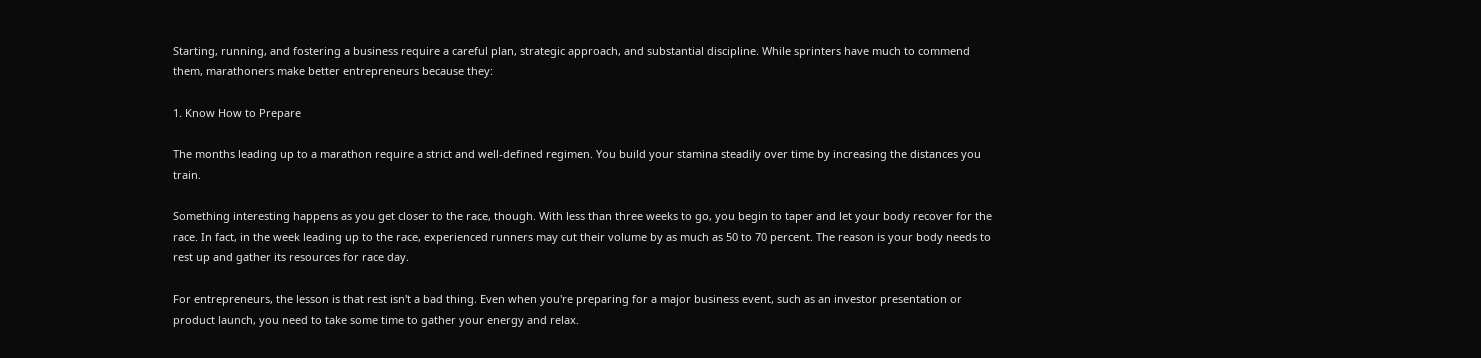Starting, running, and fostering a business require a careful plan, strategic approach, and substantial discipline. While sprinters have much to commend them, marathoners make better entrepreneurs because they:

1. Know How to Prepare

The months leading up to a marathon require a strict and well-defined regimen. You build your stamina steadily over time by increasing the distances you train.

Something interesting happens as you get closer to the race, though. With less than three weeks to go, you begin to taper and let your body recover for the race. In fact, in the week leading up to the race, experienced runners may cut their volume by as much as 50 to 70 percent. The reason is your body needs to rest up and gather its resources for race day.

For entrepreneurs, the lesson is that rest isn't a bad thing. Even when you're preparing for a major business event, such as an investor presentation or product launch, you need to take some time to gather your energy and relax.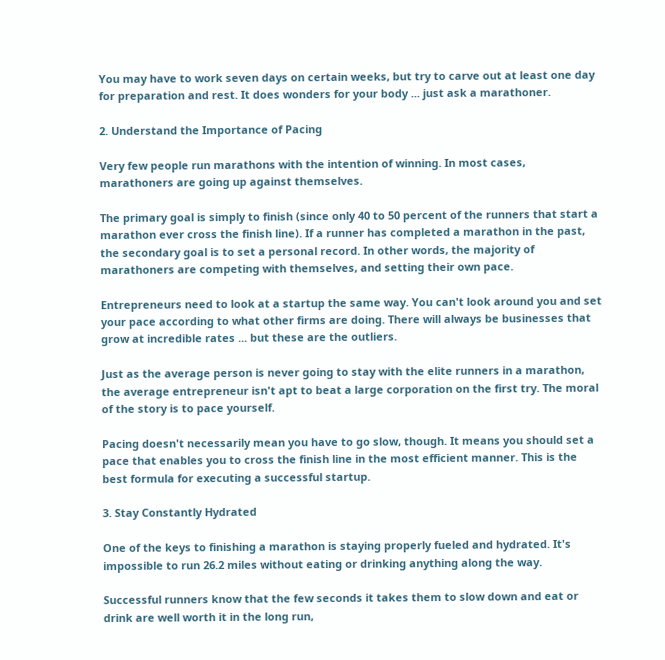You may have to work seven days on certain weeks, but try to carve out at least one day for preparation and rest. It does wonders for your body ... just ask a marathoner.

2. Understand the Importance of Pacing

Very few people run marathons with the intention of winning. In most cases, marathoners are going up against themselves.

The primary goal is simply to finish (since only 40 to 50 percent of the runners that start a marathon ever cross the finish line). If a runner has completed a marathon in the past, the secondary goal is to set a personal record. In other words, the majority of marathoners are competing with themselves, and setting their own pace.

Entrepreneurs need to look at a startup the same way. You can't look around you and set your pace according to what other firms are doing. There will always be businesses that grow at incredible rates ... but these are the outliers.

Just as the average person is never going to stay with the elite runners in a marathon, the average entrepreneur isn't apt to beat a large corporation on the first try. The moral of the story is to pace yourself.

Pacing doesn't necessarily mean you have to go slow, though. It means you should set a pace that enables you to cross the finish line in the most efficient manner. This is the best formula for executing a successful startup.

3. Stay Constantly Hydrated

One of the keys to finishing a marathon is staying properly fueled and hydrated. It's impossible to run 26.2 miles without eating or drinking anything along the way.

Successful runners know that the few seconds it takes them to slow down and eat or drink are well worth it in the long run,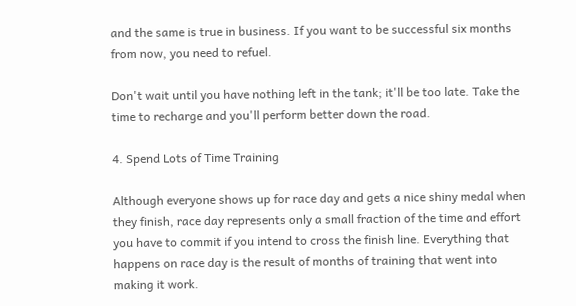and the same is true in business. If you want to be successful six months from now, you need to refuel.

Don't wait until you have nothing left in the tank; it'll be too late. Take the time to recharge and you'll perform better down the road.

4. Spend Lots of Time Training

Although everyone shows up for race day and gets a nice shiny medal when they finish, race day represents only a small fraction of the time and effort you have to commit if you intend to cross the finish line. Everything that happens on race day is the result of months of training that went into making it work.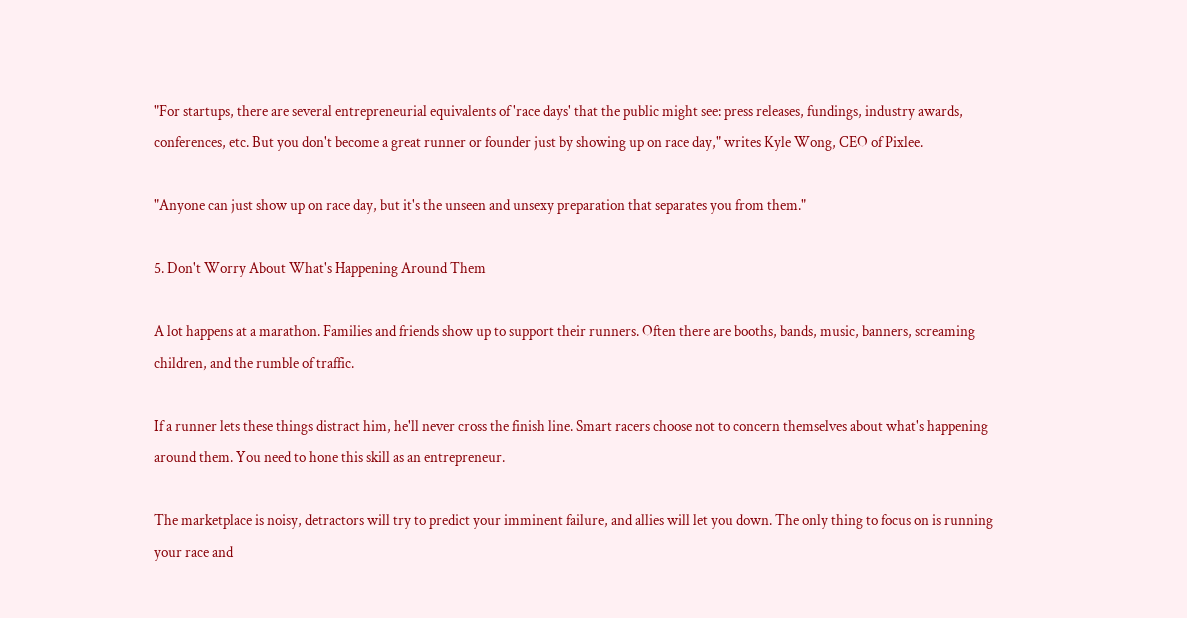"For startups, there are several entrepreneurial equivalents of 'race days' that the public might see: press releases, fundings, industry awards, conferences, etc. But you don't become a great runner or founder just by showing up on race day," writes Kyle Wong, CEO of Pixlee.

"Anyone can just show up on race day, but it's the unseen and unsexy preparation that separates you from them."

5. Don't Worry About What's Happening Around Them

A lot happens at a marathon. Families and friends show up to support their runners. Often there are booths, bands, music, banners, screaming children, and the rumble of traffic.

If a runner lets these things distract him, he'll never cross the finish line. Smart racers choose not to concern themselves about what's happening around them. You need to hone this skill as an entrepreneur.

The marketplace is noisy, detractors will try to predict your imminent failure, and allies will let you down. The only thing to focus on is running your race and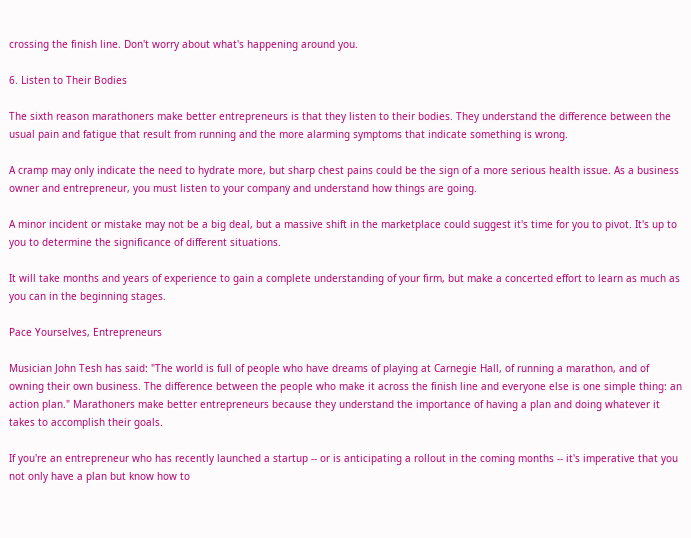crossing the finish line. Don't worry about what's happening around you.

6. Listen to Their Bodies

The sixth reason marathoners make better entrepreneurs is that they listen to their bodies. They understand the difference between the usual pain and fatigue that result from running and the more alarming symptoms that indicate something is wrong.

A cramp may only indicate the need to hydrate more, but sharp chest pains could be the sign of a more serious health issue. As a business owner and entrepreneur, you must listen to your company and understand how things are going.

A minor incident or mistake may not be a big deal, but a massive shift in the marketplace could suggest it's time for you to pivot. It's up to you to determine the significance of different situations.

It will take months and years of experience to gain a complete understanding of your firm, but make a concerted effort to learn as much as you can in the beginning stages.

Pace Yourselves, Entrepreneurs

Musician John Tesh has said: "The world is full of people who have dreams of playing at Carnegie Hall, of running a marathon, and of owning their own business. The difference between the people who make it across the finish line and everyone else is one simple thing: an action plan." Marathoners make better entrepreneurs because they understand the importance of having a plan and doing whatever it takes to accomplish their goals.

If you're an entrepreneur who has recently launched a startup -- or is anticipating a rollout in the coming months -- it's imperative that you not only have a plan but know how to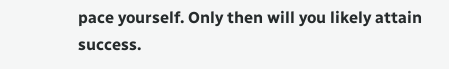pace yourself. Only then will you likely attain success.